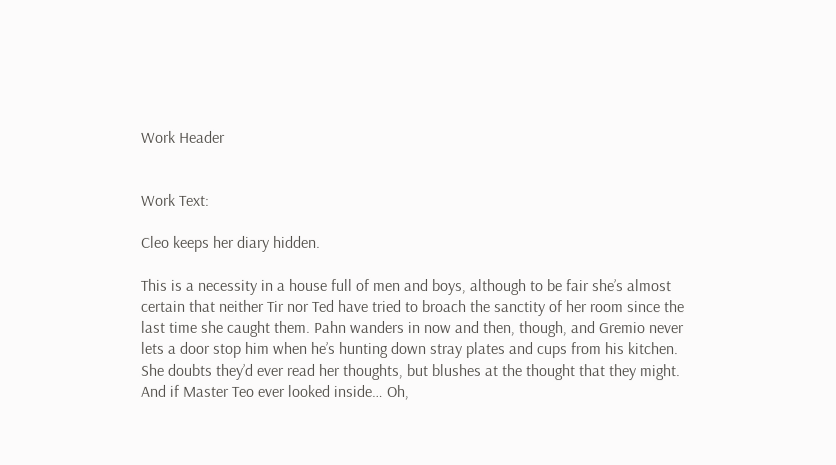Work Header


Work Text:

Cleo keeps her diary hidden.

This is a necessity in a house full of men and boys, although to be fair she’s almost certain that neither Tir nor Ted have tried to broach the sanctity of her room since the last time she caught them. Pahn wanders in now and then, though, and Gremio never lets a door stop him when he’s hunting down stray plates and cups from his kitchen. She doubts they’d ever read her thoughts, but blushes at the thought that they might. And if Master Teo ever looked inside… Oh,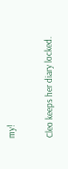my!

Cleo keeps her diary locked.